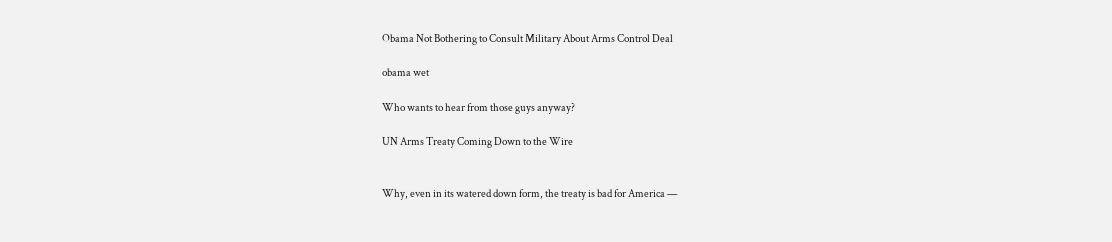Obama Not Bothering to Consult Military About Arms Control Deal

obama wet

Who wants to hear from those guys anyway?

UN Arms Treaty Coming Down to the Wire


Why, even in its watered down form, the treaty is bad for America —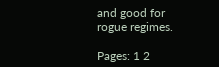and good for rogue regimes.

Pages: 1 2